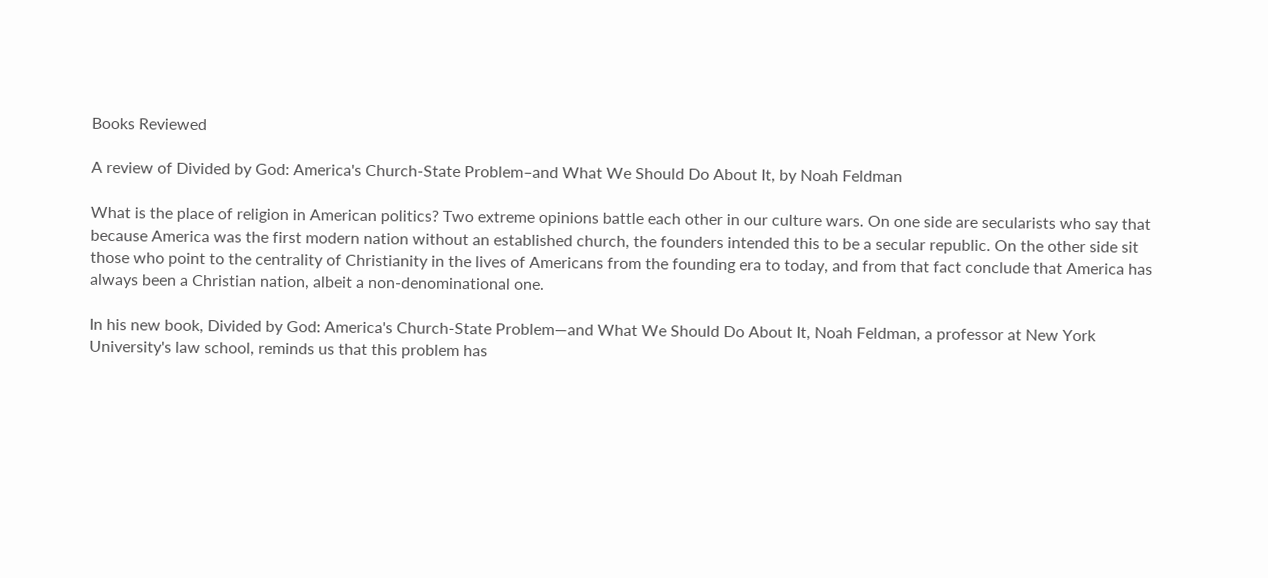Books Reviewed

A review of Divided by God: America's Church-State Problem–and What We Should Do About It, by Noah Feldman

What is the place of religion in American politics? Two extreme opinions battle each other in our culture wars. On one side are secularists who say that because America was the first modern nation without an established church, the founders intended this to be a secular republic. On the other side sit those who point to the centrality of Christianity in the lives of Americans from the founding era to today, and from that fact conclude that America has always been a Christian nation, albeit a non-denominational one.

In his new book, Divided by God: America's Church-State Problem—and What We Should Do About It, Noah Feldman, a professor at New York University's law school, reminds us that this problem has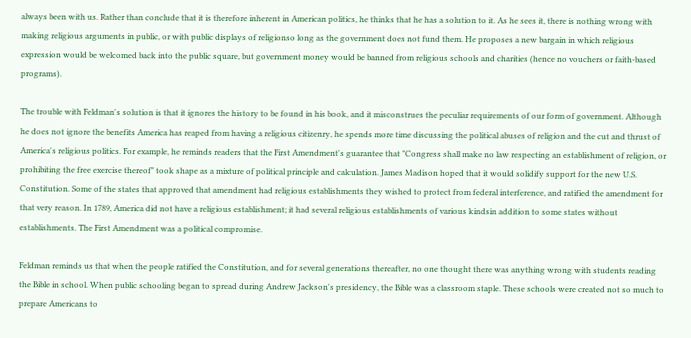always been with us. Rather than conclude that it is therefore inherent in American politics, he thinks that he has a solution to it. As he sees it, there is nothing wrong with making religious arguments in public, or with public displays of religionso long as the government does not fund them. He proposes a new bargain in which religious expression would be welcomed back into the public square, but government money would be banned from religious schools and charities (hence no vouchers or faith-based programs).

The trouble with Feldman's solution is that it ignores the history to be found in his book, and it misconstrues the peculiar requirements of our form of government. Although he does not ignore the benefits America has reaped from having a religious citizenry, he spends more time discussing the political abuses of religion and the cut and thrust of America's religious politics. For example, he reminds readers that the First Amendment's guarantee that "Congress shall make no law respecting an establishment of religion, or prohibiting the free exercise thereof" took shape as a mixture of political principle and calculation. James Madison hoped that it would solidify support for the new U.S. Constitution. Some of the states that approved that amendment had religious establishments they wished to protect from federal interference, and ratified the amendment for that very reason. In 1789, America did not have a religious establishment; it had several religious establishments of various kindsin addition to some states without establishments. The First Amendment was a political compromise.

Feldman reminds us that when the people ratified the Constitution, and for several generations thereafter, no one thought there was anything wrong with students reading the Bible in school. When public schooling began to spread during Andrew Jackson's presidency, the Bible was a classroom staple. These schools were created not so much to prepare Americans to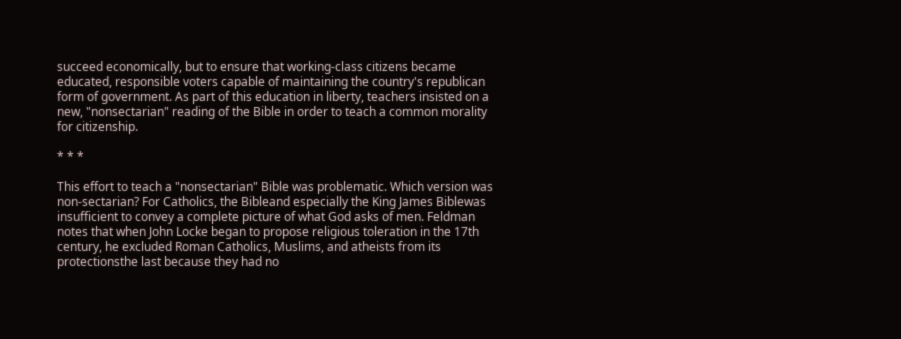succeed economically, but to ensure that working-class citizens became educated, responsible voters capable of maintaining the country's republican form of government. As part of this education in liberty, teachers insisted on a new, "nonsectarian" reading of the Bible in order to teach a common morality for citizenship.

* * *

This effort to teach a "nonsectarian" Bible was problematic. Which version was non-sectarian? For Catholics, the Bibleand especially the King James Biblewas insufficient to convey a complete picture of what God asks of men. Feldman notes that when John Locke began to propose religious toleration in the 17th century, he excluded Roman Catholics, Muslims, and atheists from its protectionsthe last because they had no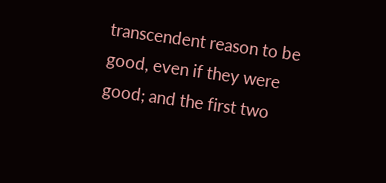transcendent reason to be good, even if they were good; and the first two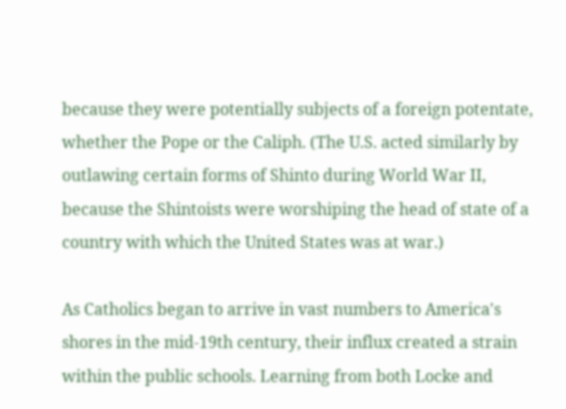because they were potentially subjects of a foreign potentate, whether the Pope or the Caliph. (The U.S. acted similarly by outlawing certain forms of Shinto during World War II, because the Shintoists were worshiping the head of state of a country with which the United States was at war.)

As Catholics began to arrive in vast numbers to America's shores in the mid-19th century, their influx created a strain within the public schools. Learning from both Locke and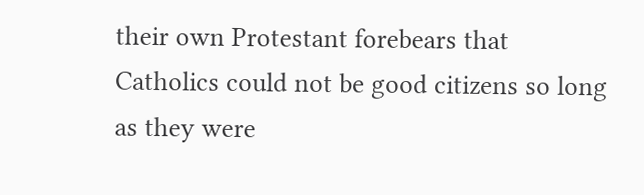their own Protestant forebears that Catholics could not be good citizens so long as they were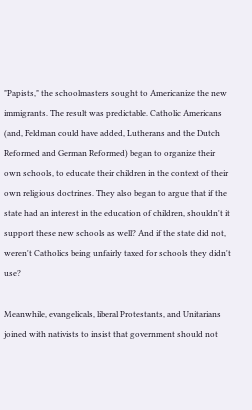"Papists," the schoolmasters sought to Americanize the new immigrants. The result was predictable. Catholic Americans (and, Feldman could have added, Lutherans and the Dutch Reformed and German Reformed) began to organize their own schools, to educate their children in the context of their own religious doctrines. They also began to argue that if the state had an interest in the education of children, shouldn't it support these new schools as well? And if the state did not, weren't Catholics being unfairly taxed for schools they didn't use?

Meanwhile, evangelicals, liberal Protestants, and Unitarians joined with nativists to insist that government should not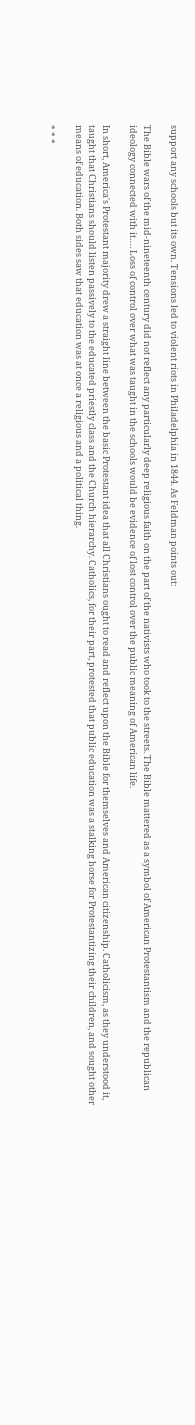support any schools but its own. Tensions led to violent riots in Philadelphia in 1844. As Feldman points out:

The Bible wars of the mid-nineteenth century did not reflect any particularly deep religious faith on the part of the nativists who took to the streets. The Bible mattered as a symbol of American Protestantism and the republican ideology connected with it…. Loss of control over what was taught in the schools would be evidence of lost control over the public meaning of American life.

In short, America's Protestant majority drew a straight line between the basic Protestant idea that all Christians ought to read and reflect upon the Bible for themselves and American citizenship. Catholicism, as they understood it, taught that Christians should listen passively to the educated priestly class and the Church hierarchy. Catholics, for their part, protested that public education was a stalking horse for Protestantizing their children, and sought other means of education. Both sides saw that education was at once a religious and a political thing.

* * *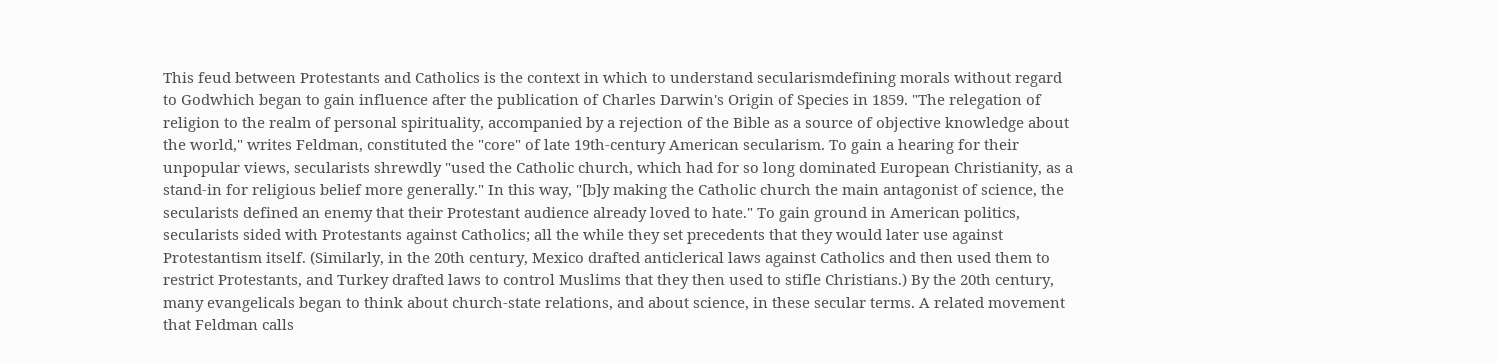This feud between Protestants and Catholics is the context in which to understand secularismdefining morals without regard to Godwhich began to gain influence after the publication of Charles Darwin's Origin of Species in 1859. "The relegation of religion to the realm of personal spirituality, accompanied by a rejection of the Bible as a source of objective knowledge about the world," writes Feldman, constituted the "core" of late 19th-century American secularism. To gain a hearing for their unpopular views, secularists shrewdly "used the Catholic church, which had for so long dominated European Christianity, as a stand-in for religious belief more generally." In this way, "[b]y making the Catholic church the main antagonist of science, the secularists defined an enemy that their Protestant audience already loved to hate." To gain ground in American politics, secularists sided with Protestants against Catholics; all the while they set precedents that they would later use against Protestantism itself. (Similarly, in the 20th century, Mexico drafted anticlerical laws against Catholics and then used them to restrict Protestants, and Turkey drafted laws to control Muslims that they then used to stifle Christians.) By the 20th century, many evangelicals began to think about church-state relations, and about science, in these secular terms. A related movement that Feldman calls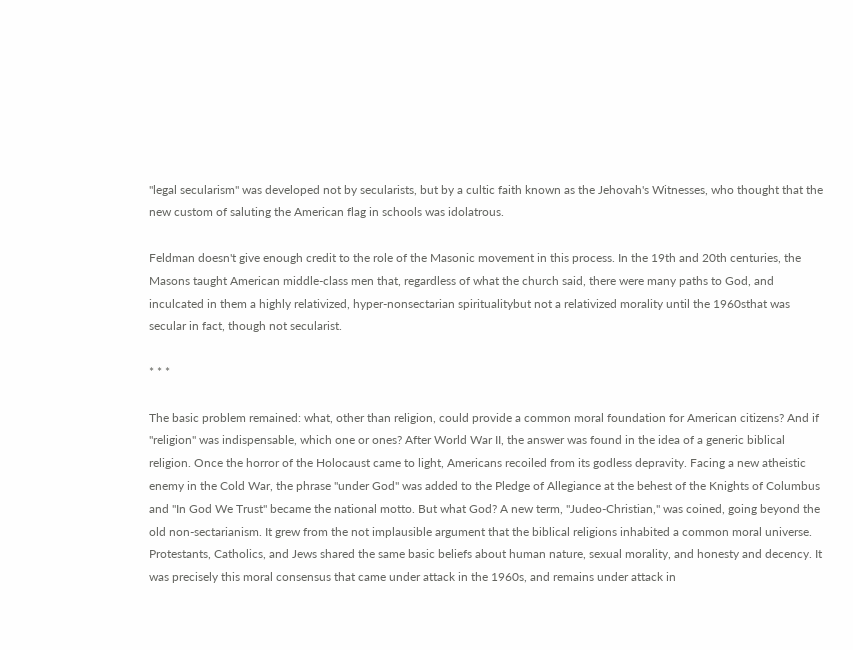"legal secularism" was developed not by secularists, but by a cultic faith known as the Jehovah's Witnesses, who thought that the new custom of saluting the American flag in schools was idolatrous.

Feldman doesn't give enough credit to the role of the Masonic movement in this process. In the 19th and 20th centuries, the Masons taught American middle-class men that, regardless of what the church said, there were many paths to God, and inculcated in them a highly relativized, hyper-nonsectarian spiritualitybut not a relativized morality until the 1960sthat was secular in fact, though not secularist.

* * *

The basic problem remained: what, other than religion, could provide a common moral foundation for American citizens? And if "religion" was indispensable, which one or ones? After World War II, the answer was found in the idea of a generic biblical religion. Once the horror of the Holocaust came to light, Americans recoiled from its godless depravity. Facing a new atheistic enemy in the Cold War, the phrase "under God" was added to the Pledge of Allegiance at the behest of the Knights of Columbus and "In God We Trust" became the national motto. But what God? A new term, "Judeo-Christian," was coined, going beyond the old non-sectarianism. It grew from the not implausible argument that the biblical religions inhabited a common moral universe. Protestants, Catholics, and Jews shared the same basic beliefs about human nature, sexual morality, and honesty and decency. It was precisely this moral consensus that came under attack in the 1960s, and remains under attack in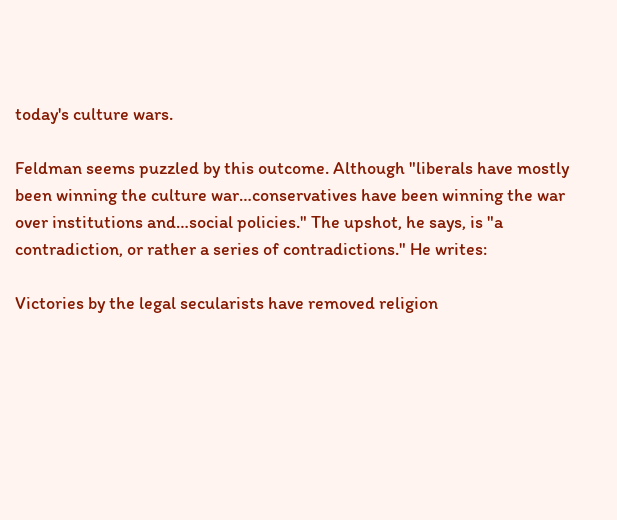today's culture wars.

Feldman seems puzzled by this outcome. Although "liberals have mostly been winning the culture war…conservatives have been winning the war over institutions and…social policies." The upshot, he says, is "a contradiction, or rather a series of contradictions." He writes:

Victories by the legal secularists have removed religion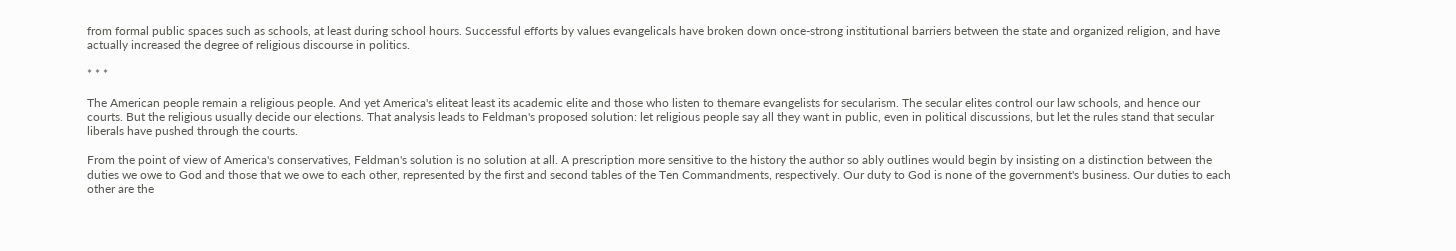from formal public spaces such as schools, at least during school hours. Successful efforts by values evangelicals have broken down once-strong institutional barriers between the state and organized religion, and have actually increased the degree of religious discourse in politics.

* * *

The American people remain a religious people. And yet America's eliteat least its academic elite and those who listen to themare evangelists for secularism. The secular elites control our law schools, and hence our courts. But the religious usually decide our elections. That analysis leads to Feldman's proposed solution: let religious people say all they want in public, even in political discussions, but let the rules stand that secular liberals have pushed through the courts.

From the point of view of America's conservatives, Feldman's solution is no solution at all. A prescription more sensitive to the history the author so ably outlines would begin by insisting on a distinction between the duties we owe to God and those that we owe to each other, represented by the first and second tables of the Ten Commandments, respectively. Our duty to God is none of the government's business. Our duties to each other are the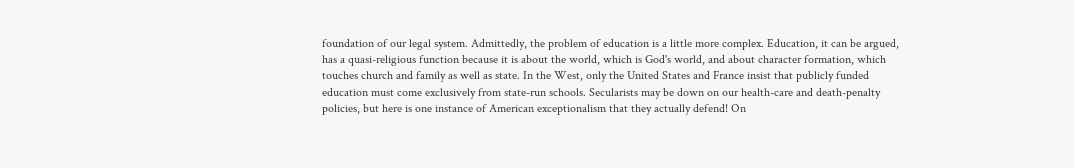foundation of our legal system. Admittedly, the problem of education is a little more complex. Education, it can be argued, has a quasi-religious function because it is about the world, which is God's world, and about character formation, which touches church and family as well as state. In the West, only the United States and France insist that publicly funded education must come exclusively from state-run schools. Secularists may be down on our health-care and death-penalty policies, but here is one instance of American exceptionalism that they actually defend! On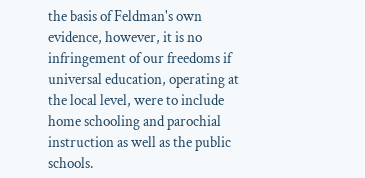the basis of Feldman's own evidence, however, it is no infringement of our freedoms if universal education, operating at the local level, were to include home schooling and parochial instruction as well as the public schools.